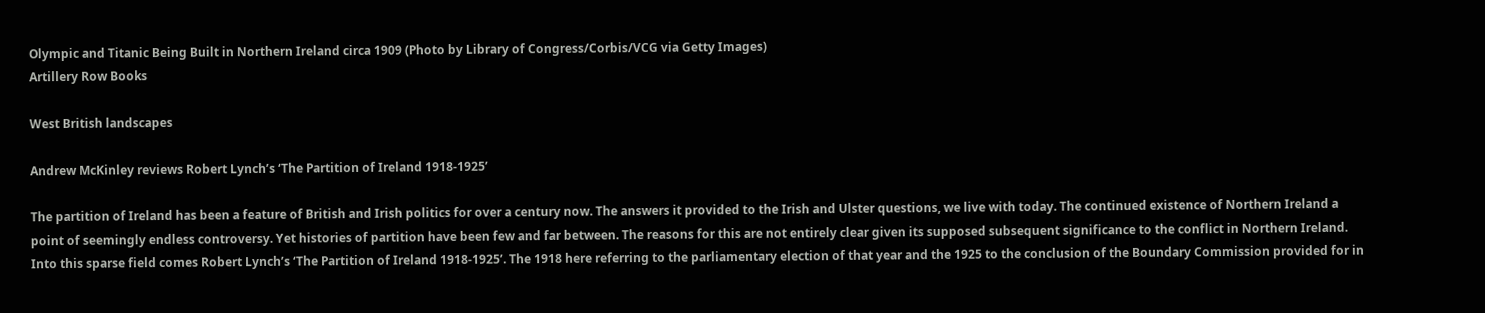Olympic and Titanic Being Built in Northern Ireland circa 1909 (Photo by Library of Congress/Corbis/VCG via Getty Images)
Artillery Row Books

West British landscapes

Andrew McKinley reviews Robert Lynch’s ‘The Partition of Ireland 1918-1925’

The partition of Ireland has been a feature of British and Irish politics for over a century now. The answers it provided to the Irish and Ulster questions, we live with today. The continued existence of Northern Ireland a point of seemingly endless controversy. Yet histories of partition have been few and far between. The reasons for this are not entirely clear given its supposed subsequent significance to the conflict in Northern Ireland. Into this sparse field comes Robert Lynch’s ‘The Partition of Ireland 1918-1925’. The 1918 here referring to the parliamentary election of that year and the 1925 to the conclusion of the Boundary Commission provided for in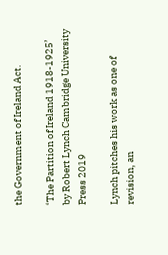the Government of Ireland Act.

‘The Partition of Ireland 1918-1925’ by Robert Lynch Cambridge University Press 2019

Lynch pitches his work as one of revision, an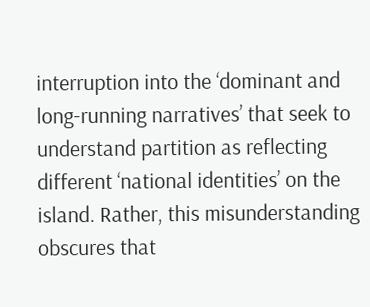interruption into the ‘dominant and long-running narratives’ that seek to understand partition as reflecting different ‘national identities’ on the island. Rather, this misunderstanding obscures that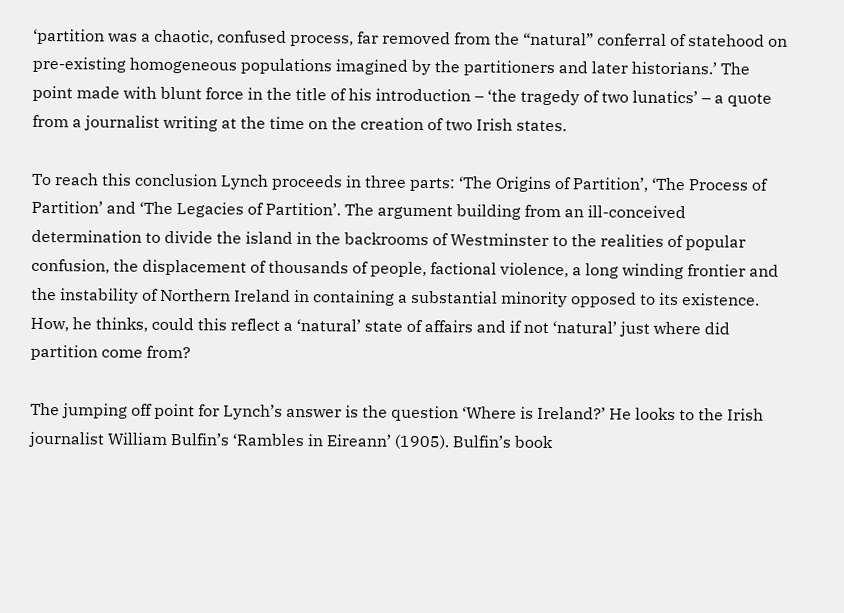‘partition was a chaotic, confused process, far removed from the “natural” conferral of statehood on pre-existing homogeneous populations imagined by the partitioners and later historians.’ The point made with blunt force in the title of his introduction – ‘the tragedy of two lunatics’ – a quote from a journalist writing at the time on the creation of two Irish states.

To reach this conclusion Lynch proceeds in three parts: ‘The Origins of Partition’, ‘The Process of Partition’ and ‘The Legacies of Partition’. The argument building from an ill-conceived determination to divide the island in the backrooms of Westminster to the realities of popular confusion, the displacement of thousands of people, factional violence, a long winding frontier and the instability of Northern Ireland in containing a substantial minority opposed to its existence. How, he thinks, could this reflect a ‘natural’ state of affairs and if not ‘natural’ just where did partition come from?

The jumping off point for Lynch’s answer is the question ‘Where is Ireland?’ He looks to the Irish journalist William Bulfin’s ‘Rambles in Eireann’ (1905). Bulfin’s book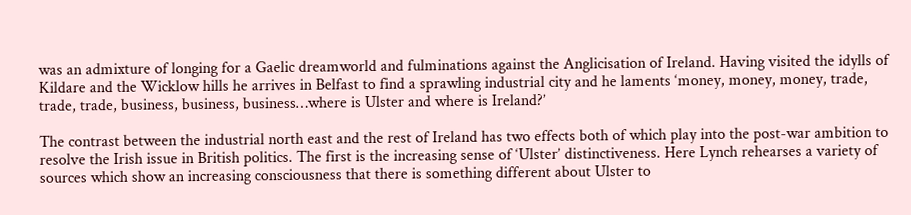was an admixture of longing for a Gaelic dreamworld and fulminations against the Anglicisation of Ireland. Having visited the idylls of Kildare and the Wicklow hills he arrives in Belfast to find a sprawling industrial city and he laments ‘money, money, money, trade, trade, trade, business, business, business…where is Ulster and where is Ireland?’

The contrast between the industrial north east and the rest of Ireland has two effects both of which play into the post-war ambition to resolve the Irish issue in British politics. The first is the increasing sense of ‘Ulster’ distinctiveness. Here Lynch rehearses a variety of sources which show an increasing consciousness that there is something different about Ulster to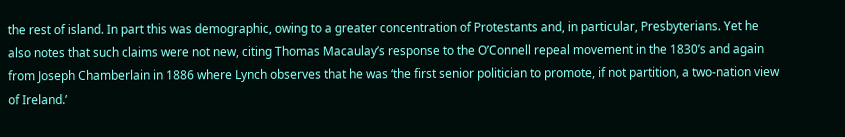the rest of island. In part this was demographic, owing to a greater concentration of Protestants and, in particular, Presbyterians. Yet he also notes that such claims were not new, citing Thomas Macaulay’s response to the O’Connell repeal movement in the 1830’s and again from Joseph Chamberlain in 1886 where Lynch observes that he was ‘the first senior politician to promote, if not partition, a two-nation view of Ireland.’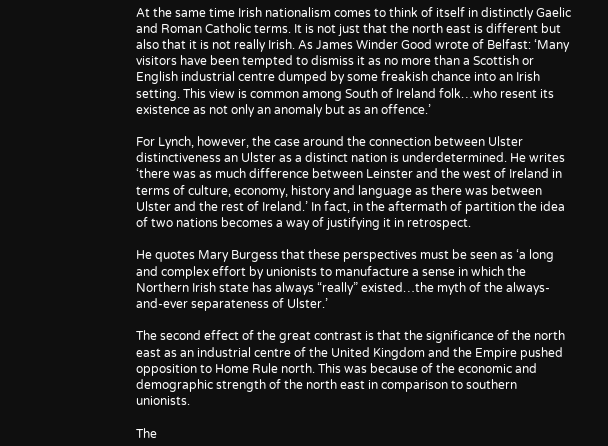At the same time Irish nationalism comes to think of itself in distinctly Gaelic and Roman Catholic terms. It is not just that the north east is different but also that it is not really Irish. As James Winder Good wrote of Belfast: ‘Many visitors have been tempted to dismiss it as no more than a Scottish or English industrial centre dumped by some freakish chance into an Irish setting. This view is common among South of Ireland folk…who resent its existence as not only an anomaly but as an offence.’

For Lynch, however, the case around the connection between Ulster distinctiveness an Ulster as a distinct nation is underdetermined. He writes ‘there was as much difference between Leinster and the west of Ireland in terms of culture, economy, history and language as there was between Ulster and the rest of Ireland.’ In fact, in the aftermath of partition the idea of two nations becomes a way of justifying it in retrospect.

He quotes Mary Burgess that these perspectives must be seen as ‘a long and complex effort by unionists to manufacture a sense in which the Northern Irish state has always “really” existed…the myth of the always-and-ever separateness of Ulster.’

The second effect of the great contrast is that the significance of the north east as an industrial centre of the United Kingdom and the Empire pushed opposition to Home Rule north. This was because of the economic and demographic strength of the north east in comparison to southern unionists.

The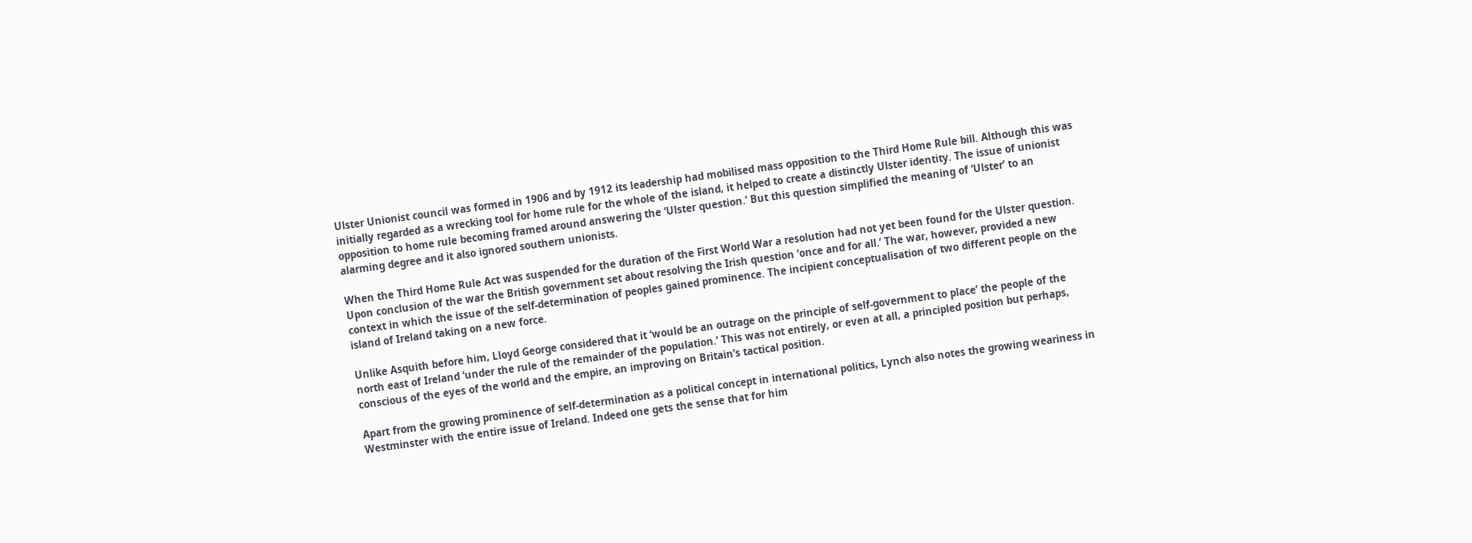Ulster Unionist council was formed in 1906 and by 1912 its leadership had mobilised mass opposition to the Third Home Rule bill. Although this was initially regarded as a wrecking tool for home rule for the whole of the island, it helped to create a distinctly Ulster identity. The issue of unionist opposition to home rule becoming framed around answering the ‘Ulster question.’ But this question simplified the meaning of ‘Ulster’ to an alarming degree and it also ignored southern unionists.

When the Third Home Rule Act was suspended for the duration of the First World War a resolution had not yet been found for the Ulster question. Upon conclusion of the war the British government set about resolving the Irish question ‘once and for all.’ The war, however, provided a new context in which the issue of the self-determination of peoples gained prominence. The incipient conceptualisation of two different people on the island of Ireland taking on a new force.

Unlike Asquith before him, Lloyd George considered that it ‘would be an outrage on the principle of self-government to place’ the people of the north east of Ireland ‘under the rule of the remainder of the population.’ This was not entirely, or even at all, a principled position but perhaps, conscious of the eyes of the world and the empire, an improving on Britain’s tactical position.

Apart from the growing prominence of self-determination as a political concept in international politics, Lynch also notes the growing weariness in Westminster with the entire issue of Ireland. Indeed one gets the sense that for him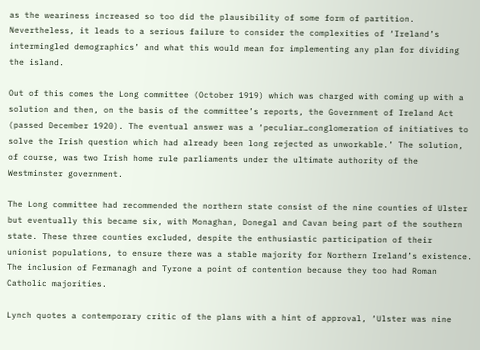as the weariness increased so too did the plausibility of some form of partition. Nevertheless, it leads to a serious failure to consider the complexities of ‘Ireland’s intermingled demographics’ and what this would mean for implementing any plan for dividing the island.

Out of this comes the Long committee (October 1919) which was charged with coming up with a solution and then, on the basis of the committee’s reports, the Government of Ireland Act (passed December 1920). The eventual answer was a ‘peculiar…conglomeration of initiatives to solve the Irish question which had already been long rejected as unworkable.’ The solution, of course, was two Irish home rule parliaments under the ultimate authority of the Westminster government.

The Long committee had recommended the northern state consist of the nine counties of Ulster but eventually this became six, with Monaghan, Donegal and Cavan being part of the southern state. These three counties excluded, despite the enthusiastic participation of their unionist populations, to ensure there was a stable majority for Northern Ireland’s existence. The inclusion of Fermanagh and Tyrone a point of contention because they too had Roman Catholic majorities.

Lynch quotes a contemporary critic of the plans with a hint of approval, ‘Ulster was nine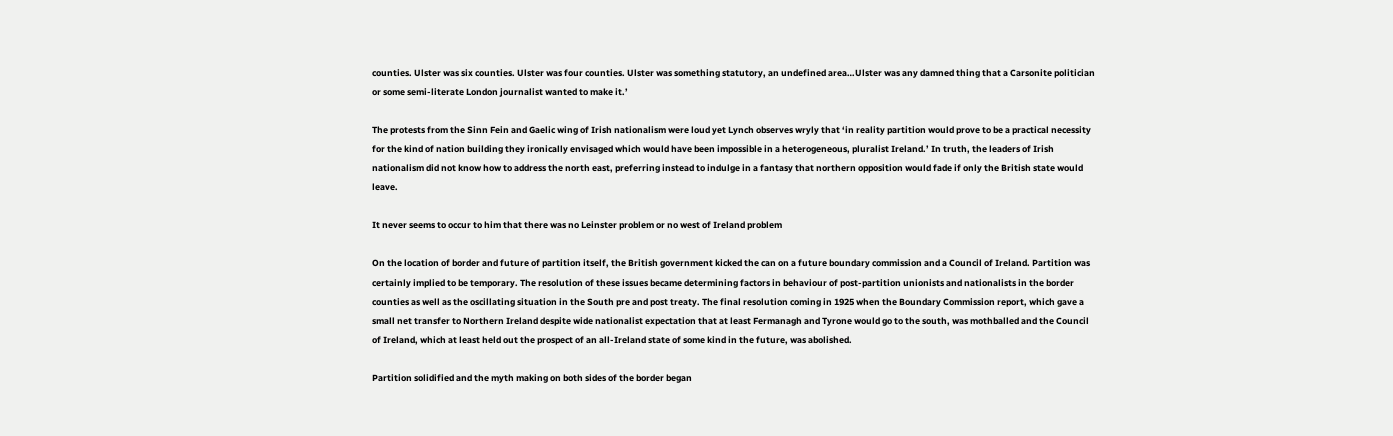counties. Ulster was six counties. Ulster was four counties. Ulster was something statutory, an undefined area…Ulster was any damned thing that a Carsonite politician or some semi-literate London journalist wanted to make it.’

The protests from the Sinn Fein and Gaelic wing of Irish nationalism were loud yet Lynch observes wryly that ‘in reality partition would prove to be a practical necessity for the kind of nation building they ironically envisaged which would have been impossible in a heterogeneous, pluralist Ireland.’ In truth, the leaders of Irish nationalism did not know how to address the north east, preferring instead to indulge in a fantasy that northern opposition would fade if only the British state would leave.

It never seems to occur to him that there was no Leinster problem or no west of Ireland problem

On the location of border and future of partition itself, the British government kicked the can on a future boundary commission and a Council of Ireland. Partition was certainly implied to be temporary. The resolution of these issues became determining factors in behaviour of post-partition unionists and nationalists in the border counties as well as the oscillating situation in the South pre and post treaty. The final resolution coming in 1925 when the Boundary Commission report, which gave a small net transfer to Northern Ireland despite wide nationalist expectation that at least Fermanagh and Tyrone would go to the south, was mothballed and the Council of Ireland, which at least held out the prospect of an all-Ireland state of some kind in the future, was abolished.

Partition solidified and the myth making on both sides of the border began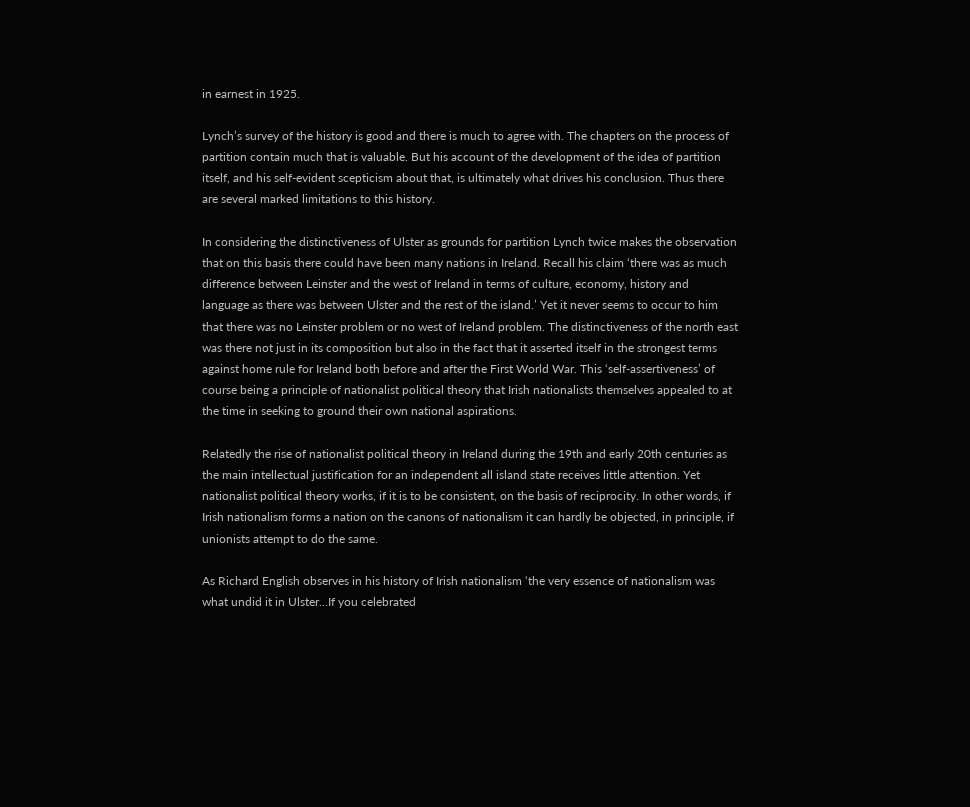in earnest in 1925.

Lynch’s survey of the history is good and there is much to agree with. The chapters on the process of partition contain much that is valuable. But his account of the development of the idea of partition itself, and his self-evident scepticism about that, is ultimately what drives his conclusion. Thus there are several marked limitations to this history.

In considering the distinctiveness of Ulster as grounds for partition Lynch twice makes the observation that on this basis there could have been many nations in Ireland. Recall his claim ‘there was as much difference between Leinster and the west of Ireland in terms of culture, economy, history and language as there was between Ulster and the rest of the island.’ Yet it never seems to occur to him that there was no Leinster problem or no west of Ireland problem. The distinctiveness of the north east was there not just in its composition but also in the fact that it asserted itself in the strongest terms against home rule for Ireland both before and after the First World War. This ‘self-assertiveness’ of course being a principle of nationalist political theory that Irish nationalists themselves appealed to at the time in seeking to ground their own national aspirations.

Relatedly the rise of nationalist political theory in Ireland during the 19th and early 20th centuries as the main intellectual justification for an independent all island state receives little attention. Yet nationalist political theory works, if it is to be consistent, on the basis of reciprocity. In other words, if Irish nationalism forms a nation on the canons of nationalism it can hardly be objected, in principle, if unionists attempt to do the same.

As Richard English observes in his history of Irish nationalism ‘the very essence of nationalism was what undid it in Ulster…If you celebrated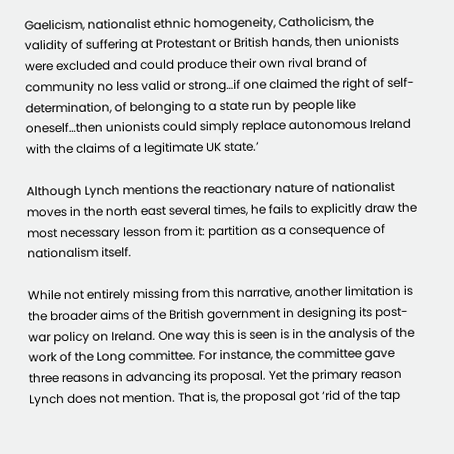Gaelicism, nationalist ethnic homogeneity, Catholicism, the validity of suffering at Protestant or British hands, then unionists were excluded and could produce their own rival brand of community no less valid or strong…if one claimed the right of self-determination, of belonging to a state run by people like oneself…then unionists could simply replace autonomous Ireland with the claims of a legitimate UK state.’

Although Lynch mentions the reactionary nature of nationalist moves in the north east several times, he fails to explicitly draw the most necessary lesson from it: partition as a consequence of nationalism itself.

While not entirely missing from this narrative, another limitation is the broader aims of the British government in designing its post-war policy on Ireland. One way this is seen is in the analysis of the work of the Long committee. For instance, the committee gave three reasons in advancing its proposal. Yet the primary reason Lynch does not mention. That is, the proposal got ‘rid of the tap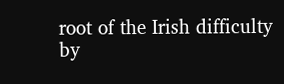root of the Irish difficulty by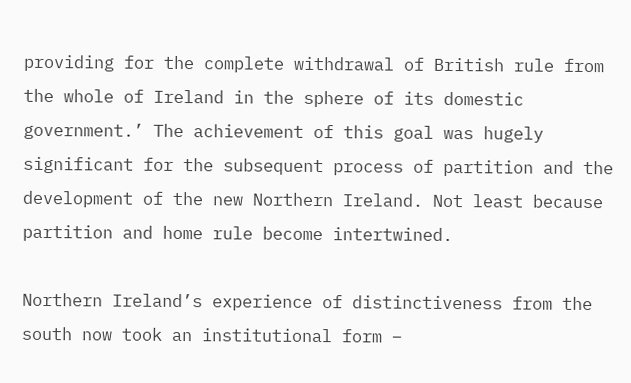providing for the complete withdrawal of British rule from the whole of Ireland in the sphere of its domestic government.’ The achievement of this goal was hugely significant for the subsequent process of partition and the development of the new Northern Ireland. Not least because partition and home rule become intertwined.

Northern Ireland’s experience of distinctiveness from the south now took an institutional form –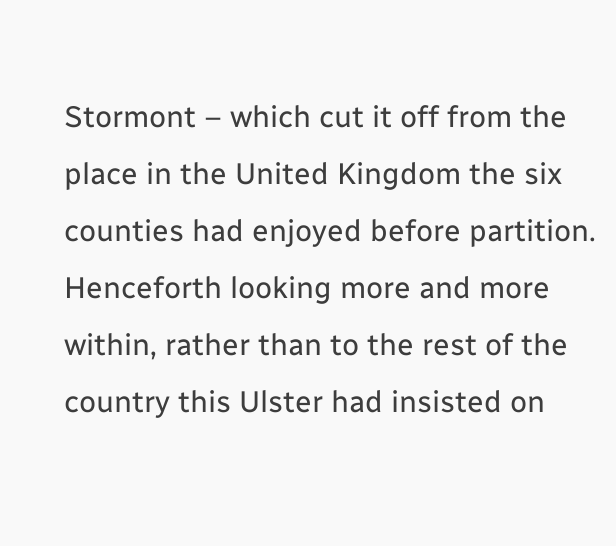Stormont – which cut it off from the place in the United Kingdom the six counties had enjoyed before partition. Henceforth looking more and more within, rather than to the rest of the country this Ulster had insisted on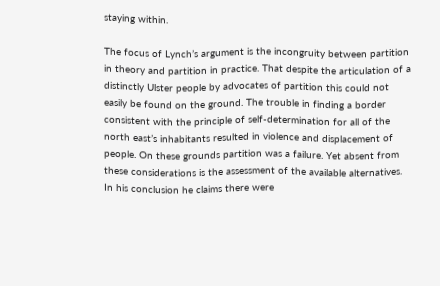staying within.

The focus of Lynch’s argument is the incongruity between partition in theory and partition in practice. That despite the articulation of a distinctly Ulster people by advocates of partition this could not easily be found on the ground. The trouble in finding a border consistent with the principle of self-determination for all of the north east’s inhabitants resulted in violence and displacement of people. On these grounds partition was a failure. Yet absent from these considerations is the assessment of the available alternatives. In his conclusion he claims there were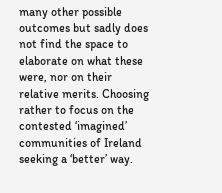many other possible outcomes but sadly does not find the space to elaborate on what these were, nor on their relative merits. Choosing rather to focus on the contested ‘imagined’ communities of Ireland seeking a ‘better’ way.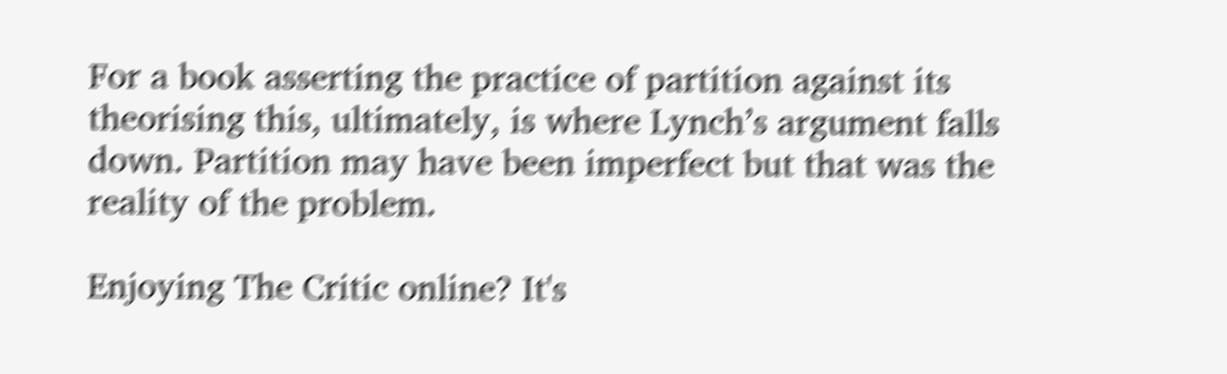For a book asserting the practice of partition against its theorising this, ultimately, is where Lynch’s argument falls down. Partition may have been imperfect but that was the reality of the problem.

Enjoying The Critic online? It's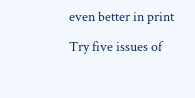even better in print

Try five issues of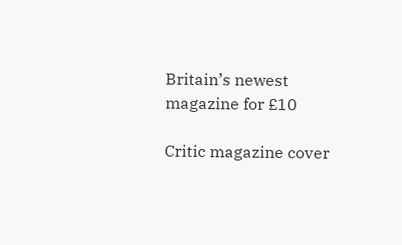Britain’s newest magazine for £10

Critic magazine cover